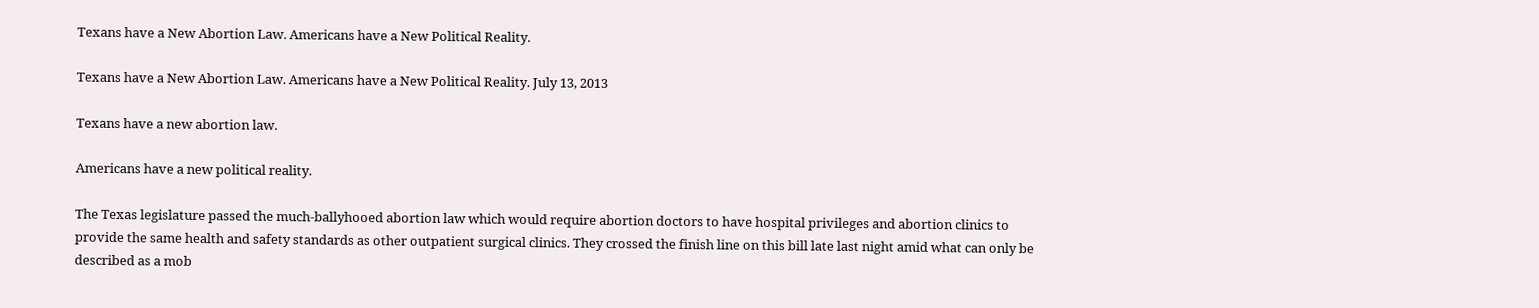Texans have a New Abortion Law. Americans have a New Political Reality.

Texans have a New Abortion Law. Americans have a New Political Reality. July 13, 2013

Texans have a new abortion law.

Americans have a new political reality.

The Texas legislature passed the much-ballyhooed abortion law which would require abortion doctors to have hospital privileges and abortion clinics to provide the same health and safety standards as other outpatient surgical clinics. They crossed the finish line on this bill late last night amid what can only be described as a mob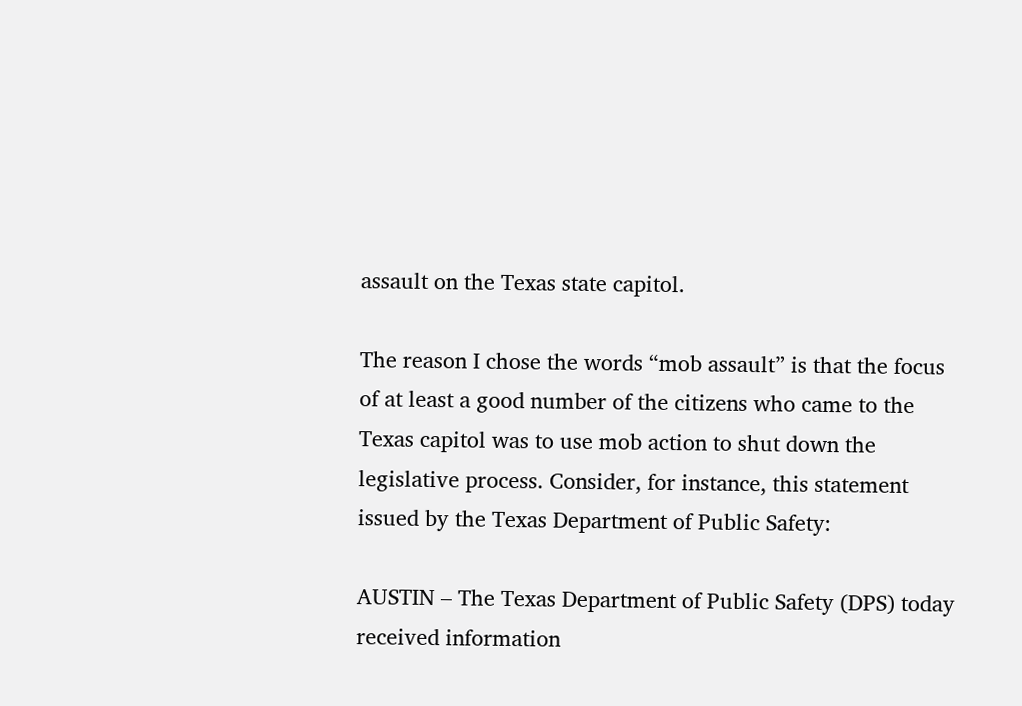assault on the Texas state capitol.

The reason I chose the words “mob assault” is that the focus of at least a good number of the citizens who came to the Texas capitol was to use mob action to shut down the legislative process. Consider, for instance, this statement issued by the Texas Department of Public Safety:

AUSTIN – The Texas Department of Public Safety (DPS) today received information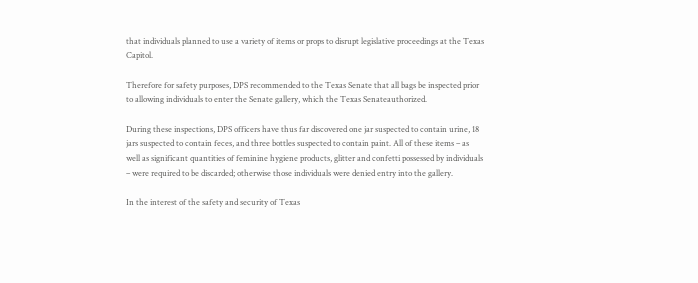that individuals planned to use a variety of items or props to disrupt legislative proceedings at the Texas Capitol.

Therefore for safety purposes, DPS recommended to the Texas Senate that all bags be inspected prior to allowing individuals to enter the Senate gallery, which the Texas Senateauthorized.

During these inspections, DPS officers have thus far discovered one jar suspected to contain urine, 18 jars suspected to contain feces, and three bottles suspected to contain paint. All of these items – as well as significant quantities of feminine hygiene products, glitter and confetti possessed by individuals – were required to be discarded; otherwise those individuals were denied entry into the gallery.

In the interest of the safety and security of Texas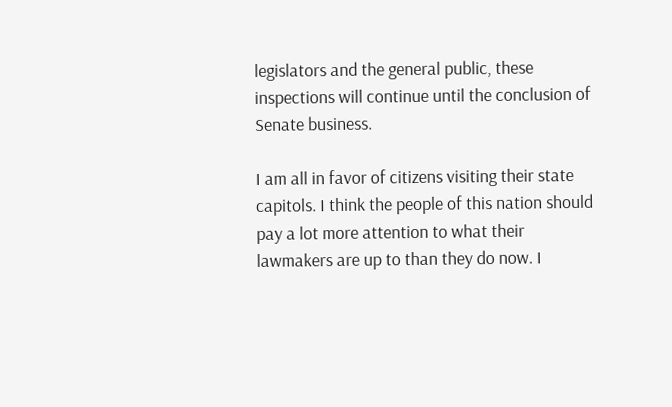legislators and the general public, these inspections will continue until the conclusion of Senate business.

I am all in favor of citizens visiting their state capitols. I think the people of this nation should pay a lot more attention to what their lawmakers are up to than they do now. I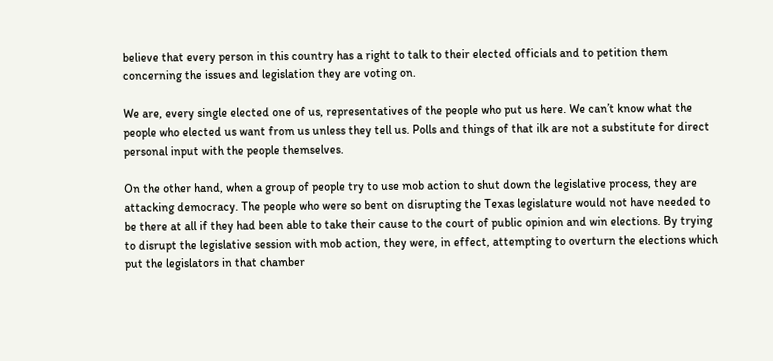believe that every person in this country has a right to talk to their elected officials and to petition them concerning the issues and legislation they are voting on.

We are, every single elected one of us, representatives of the people who put us here. We can’t know what the people who elected us want from us unless they tell us. Polls and things of that ilk are not a substitute for direct personal input with the people themselves.

On the other hand, when a group of people try to use mob action to shut down the legislative process, they are attacking democracy. The people who were so bent on disrupting the Texas legislature would not have needed to be there at all if they had been able to take their cause to the court of public opinion and win elections. By trying to disrupt the legislative session with mob action, they were, in effect, attempting to overturn the elections which put the legislators in that chamber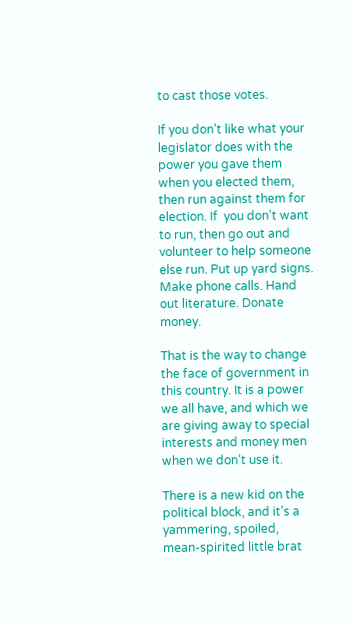to cast those votes.

If you don’t like what your legislator does with the power you gave them when you elected them, then run against them for election. If  you don’t want to run, then go out and volunteer to help someone else run. Put up yard signs. Make phone calls. Hand out literature. Donate money.

That is the way to change the face of government in this country. It is a power we all have, and which we are giving away to special interests and money men when we don’t use it.

There is a new kid on the political block, and it’s a yammering, spoiled, mean-spirited little brat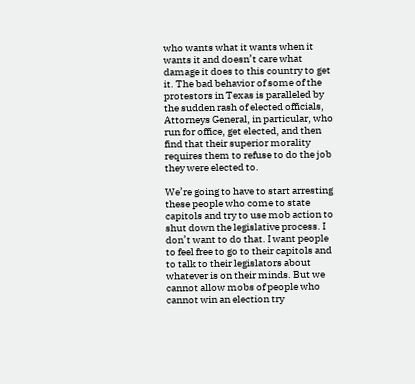who wants what it wants when it wants it and doesn’t care what damage it does to this country to get it. The bad behavior of some of the protestors in Texas is paralleled by the sudden rash of elected officials, Attorneys General, in particular, who run for office, get elected, and then find that their superior morality requires them to refuse to do the job they were elected to.

We’re going to have to start arresting these people who come to state capitols and try to use mob action to shut down the legislative process. I don’t want to do that. I want people to feel free to go to their capitols and to talk to their legislators about whatever is on their minds. But we cannot allow mobs of people who cannot win an election try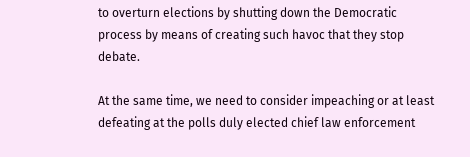to overturn elections by shutting down the Democratic process by means of creating such havoc that they stop debate.

At the same time, we need to consider impeaching or at least defeating at the polls duly elected chief law enforcement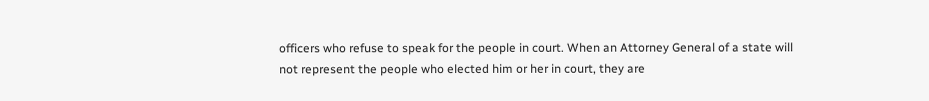officers who refuse to speak for the people in court. When an Attorney General of a state will not represent the people who elected him or her in court, they are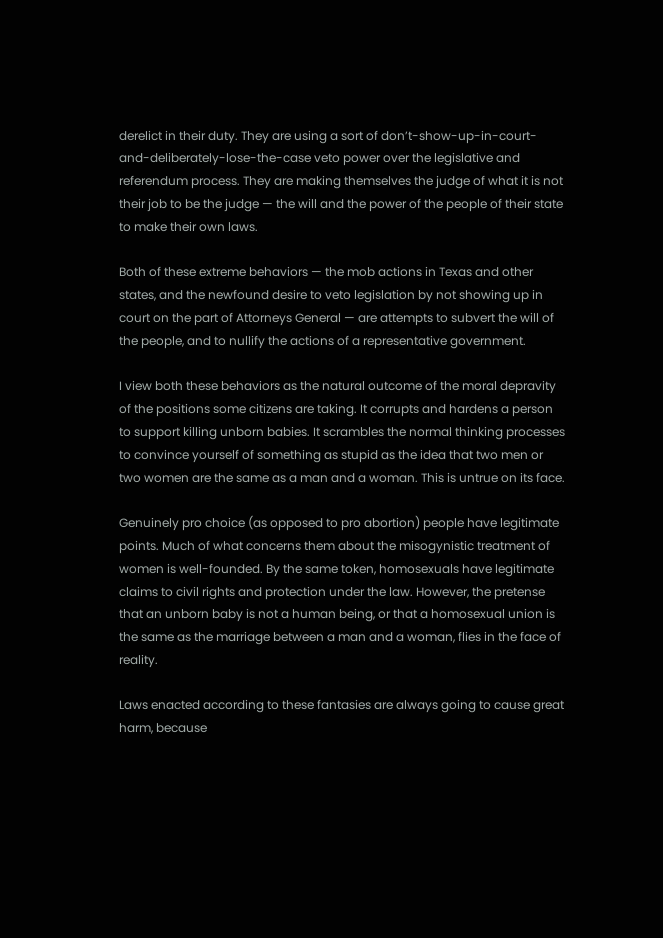derelict in their duty. They are using a sort of don’t-show-up-in-court-and-deliberately-lose-the-case veto power over the legislative and referendum process. They are making themselves the judge of what it is not their job to be the judge — the will and the power of the people of their state to make their own laws.

Both of these extreme behaviors — the mob actions in Texas and other states, and the newfound desire to veto legislation by not showing up in court on the part of Attorneys General — are attempts to subvert the will of the people, and to nullify the actions of a representative government.

I view both these behaviors as the natural outcome of the moral depravity of the positions some citizens are taking. It corrupts and hardens a person to support killing unborn babies. It scrambles the normal thinking processes to convince yourself of something as stupid as the idea that two men or two women are the same as a man and a woman. This is untrue on its face.

Genuinely pro choice (as opposed to pro abortion) people have legitimate points. Much of what concerns them about the misogynistic treatment of women is well-founded. By the same token, homosexuals have legitimate claims to civil rights and protection under the law. However, the pretense that an unborn baby is not a human being, or that a homosexual union is the same as the marriage between a man and a woman, flies in the face of reality.

Laws enacted according to these fantasies are always going to cause great harm, because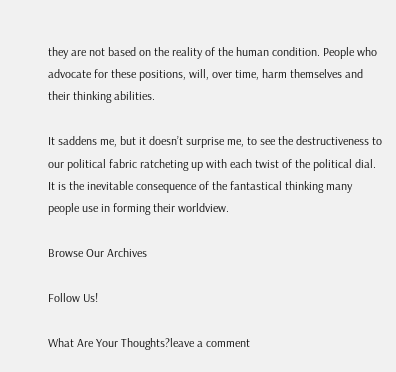they are not based on the reality of the human condition. People who advocate for these positions, will, over time, harm themselves and their thinking abilities.

It saddens me, but it doesn’t surprise me, to see the destructiveness to our political fabric ratcheting up with each twist of the political dial. It is the inevitable consequence of the fantastical thinking many people use in forming their worldview.

Browse Our Archives

Follow Us!

What Are Your Thoughts?leave a comment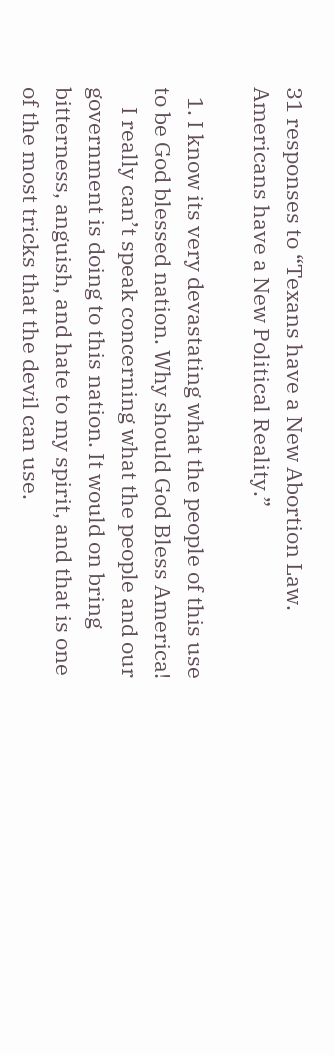31 responses to “Texans have a New Abortion Law. Americans have a New Political Reality.”

  1. I know its very devastating what the people of this use to be God blessed nation. Why should God Bless America!
    I really can’t speak concerning what the people and our government is doing to this nation. It would on bring bitterness, anguish, and hate to my spirit, and that is one of the most tricks that the devil can use.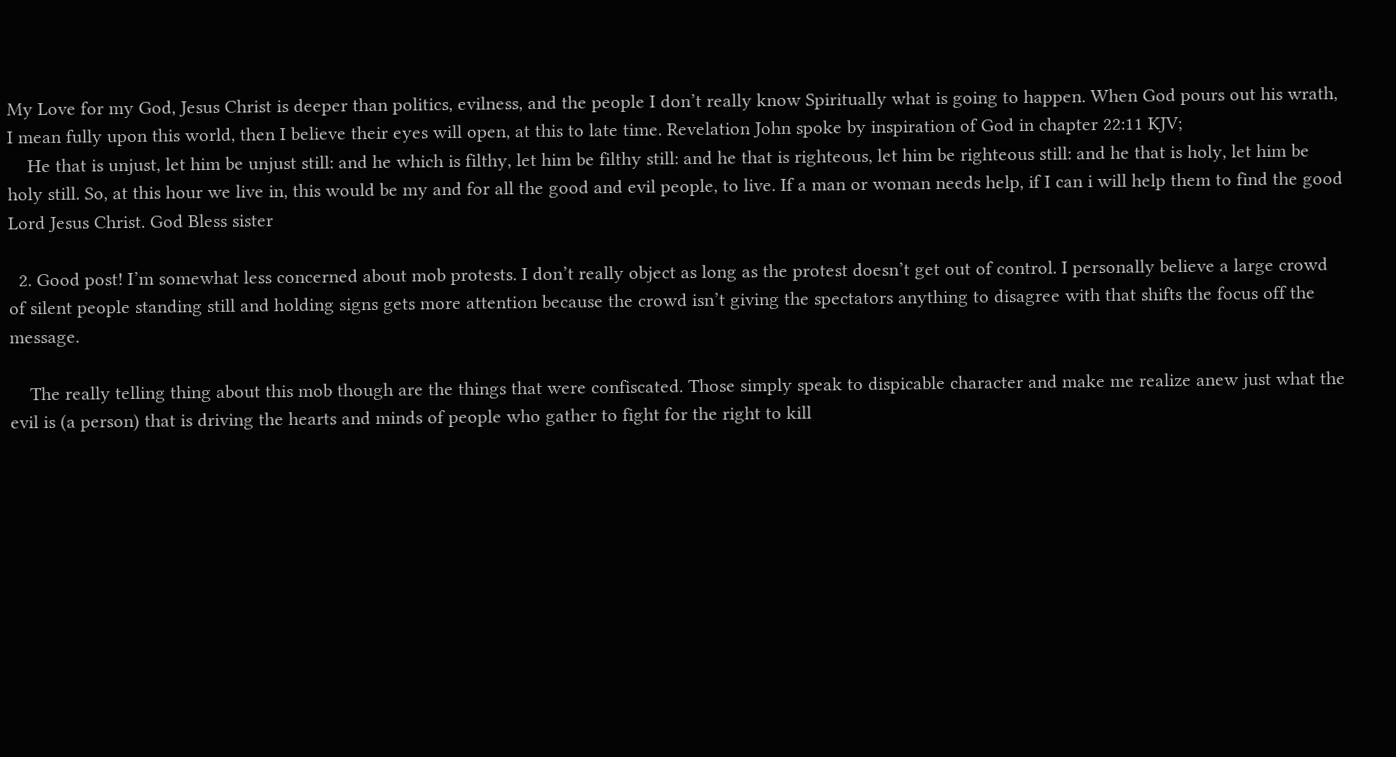My Love for my God, Jesus Christ is deeper than politics, evilness, and the people I don’t really know Spiritually what is going to happen. When God pours out his wrath, I mean fully upon this world, then I believe their eyes will open, at this to late time. Revelation John spoke by inspiration of God in chapter 22:11 KJV;
    He that is unjust, let him be unjust still: and he which is filthy, let him be filthy still: and he that is righteous, let him be righteous still: and he that is holy, let him be holy still. So, at this hour we live in, this would be my and for all the good and evil people, to live. If a man or woman needs help, if I can i will help them to find the good Lord Jesus Christ. God Bless sister

  2. Good post! I’m somewhat less concerned about mob protests. I don’t really object as long as the protest doesn’t get out of control. I personally believe a large crowd of silent people standing still and holding signs gets more attention because the crowd isn’t giving the spectators anything to disagree with that shifts the focus off the message.

    The really telling thing about this mob though are the things that were confiscated. Those simply speak to dispicable character and make me realize anew just what the evil is (a person) that is driving the hearts and minds of people who gather to fight for the right to kill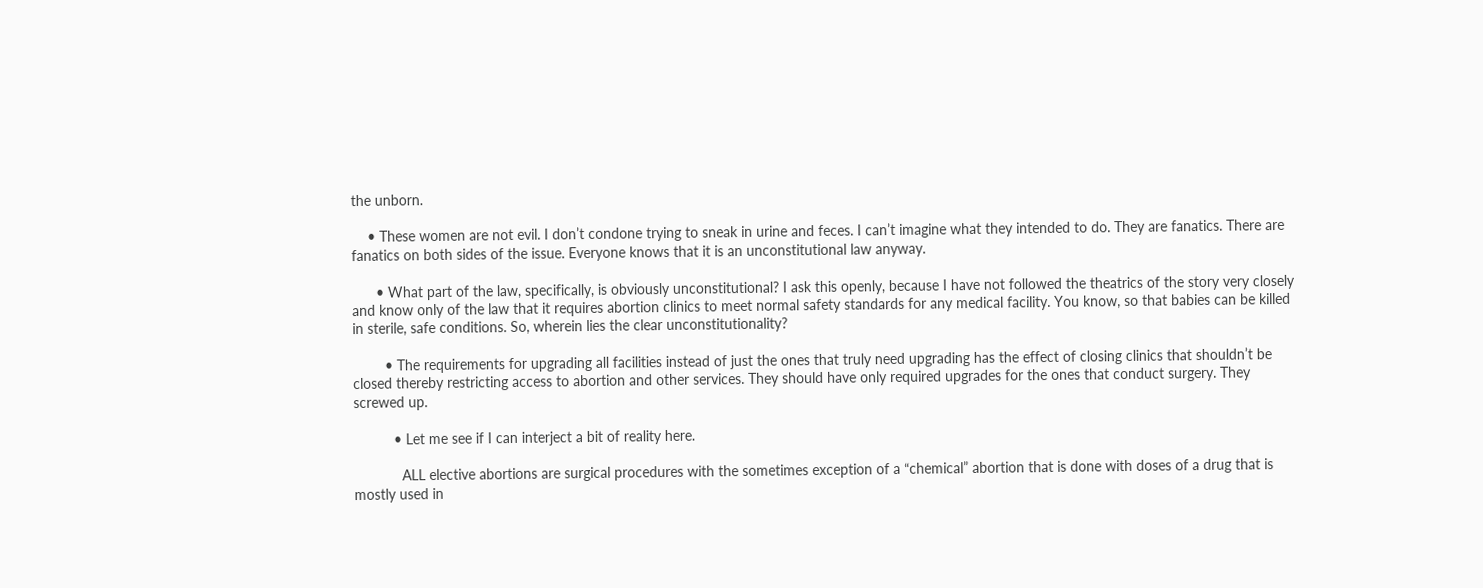the unborn.

    • These women are not evil. I don’t condone trying to sneak in urine and feces. I can’t imagine what they intended to do. They are fanatics. There are fanatics on both sides of the issue. Everyone knows that it is an unconstitutional law anyway.

      • What part of the law, specifically, is obviously unconstitutional? I ask this openly, because I have not followed the theatrics of the story very closely and know only of the law that it requires abortion clinics to meet normal safety standards for any medical facility. You know, so that babies can be killed in sterile, safe conditions. So, wherein lies the clear unconstitutionality?

        • The requirements for upgrading all facilities instead of just the ones that truly need upgrading has the effect of closing clinics that shouldn’t be closed thereby restricting access to abortion and other services. They should have only required upgrades for the ones that conduct surgery. They screwed up.

          • Let me see if I can interject a bit of reality here.

            ALL elective abortions are surgical procedures with the sometimes exception of a “chemical” abortion that is done with doses of a drug that is mostly used in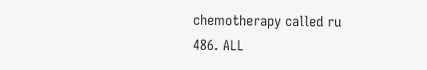chemotherapy called ru 486. ALL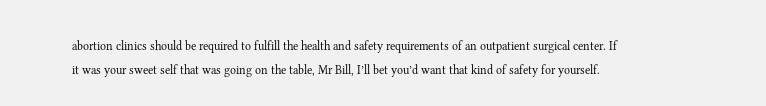abortion clinics should be required to fulfill the health and safety requirements of an outpatient surgical center. If it was your sweet self that was going on the table, Mr Bill, I’ll bet you’d want that kind of safety for yourself.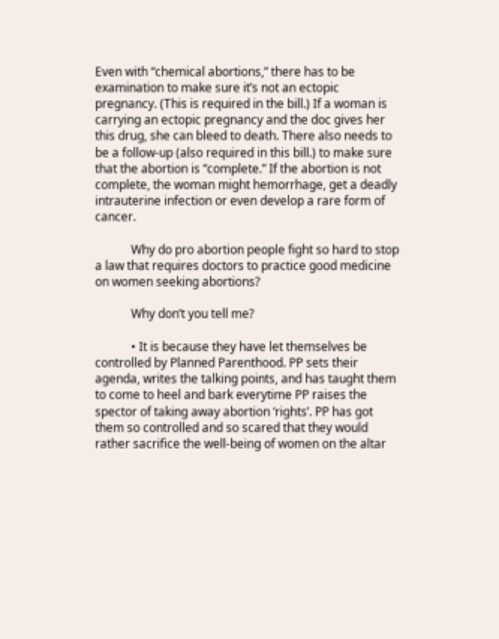Even with “chemical abortions,” there has to be examination to make sure it’s not an ectopic pregnancy. (This is required in the bill.) If a woman is carrying an ectopic pregnancy and the doc gives her this drug, she can bleed to death. There also needs to be a follow-up (also required in this bill.) to make sure that the abortion is “complete.” If the abortion is not complete, the woman might hemorrhage, get a deadly intrauterine infection or even develop a rare form of cancer.

            Why do pro abortion people fight so hard to stop a law that requires doctors to practice good medicine on women seeking abortions?

            Why don’t you tell me?

            • It is because they have let themselves be controlled by Planned Parenthood. PP sets their agenda, writes the talking points, and has taught them to come to heel and bark everytime PP raises the spector of taking away abortion ‘rights’. PP has got them so controlled and so scared that they would rather sacrifice the well-being of women on the altar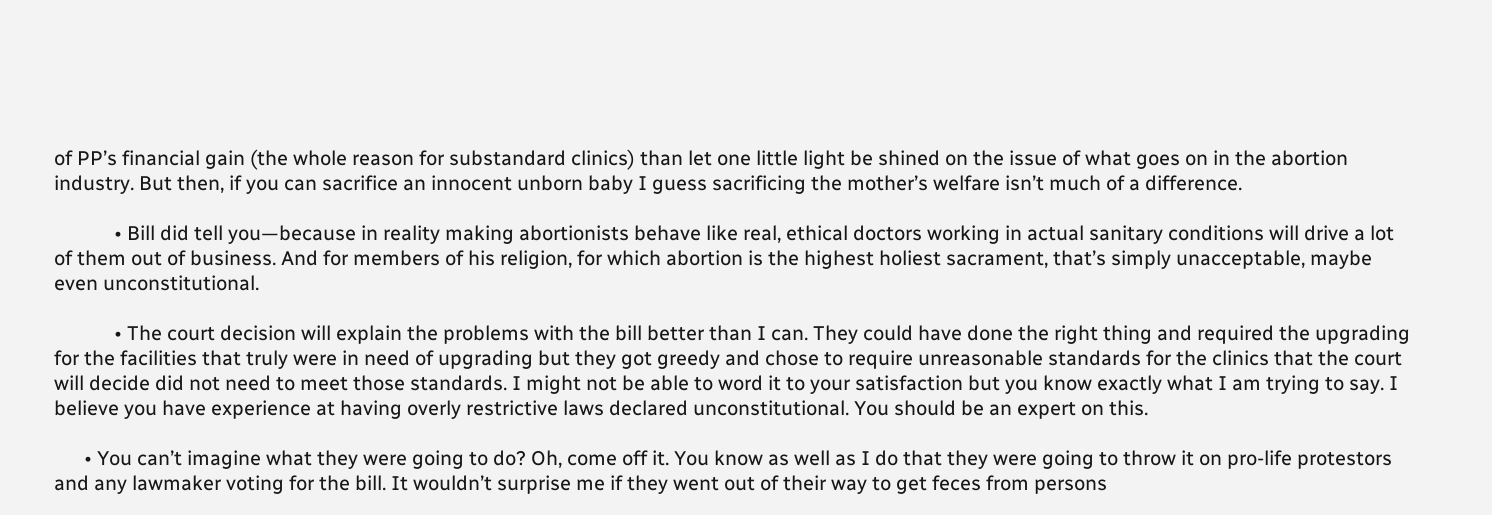of PP’s financial gain (the whole reason for substandard clinics) than let one little light be shined on the issue of what goes on in the abortion industry. But then, if you can sacrifice an innocent unborn baby I guess sacrificing the mother’s welfare isn’t much of a difference.

            • Bill did tell you—because in reality making abortionists behave like real, ethical doctors working in actual sanitary conditions will drive a lot of them out of business. And for members of his religion, for which abortion is the highest holiest sacrament, that’s simply unacceptable, maybe even unconstitutional.

            • The court decision will explain the problems with the bill better than I can. They could have done the right thing and required the upgrading for the facilities that truly were in need of upgrading but they got greedy and chose to require unreasonable standards for the clinics that the court will decide did not need to meet those standards. I might not be able to word it to your satisfaction but you know exactly what I am trying to say. I believe you have experience at having overly restrictive laws declared unconstitutional. You should be an expert on this.

      • You can’t imagine what they were going to do? Oh, come off it. You know as well as I do that they were going to throw it on pro-life protestors and any lawmaker voting for the bill. It wouldn’t surprise me if they went out of their way to get feces from persons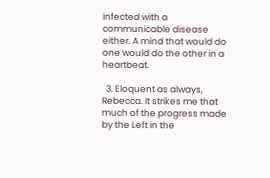infected with a communicable disease either. A mind that would do one would do the other in a heartbeat.

  3. Eloquent as always, Rebecca. It strikes me that much of the progress made by the Left in the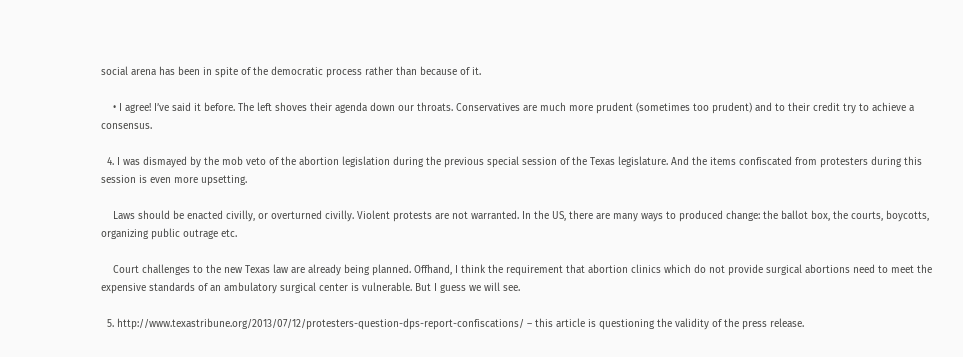social arena has been in spite of the democratic process rather than because of it.

    • I agree! I’ve said it before. The left shoves their agenda down our throats. Conservatives are much more prudent (sometimes too prudent) and to their credit try to achieve a consensus.

  4. I was dismayed by the mob veto of the abortion legislation during the previous special session of the Texas legislature. And the items confiscated from protesters during this session is even more upsetting.

    Laws should be enacted civilly, or overturned civilly. Violent protests are not warranted. In the US, there are many ways to produced change: the ballot box, the courts, boycotts, organizing public outrage etc.

    Court challenges to the new Texas law are already being planned. Offhand, I think the requirement that abortion clinics which do not provide surgical abortions need to meet the expensive standards of an ambulatory surgical center is vulnerable. But I guess we will see.

  5. http://www.texastribune.org/2013/07/12/protesters-question-dps-report-confiscations/ – this article is questioning the validity of the press release.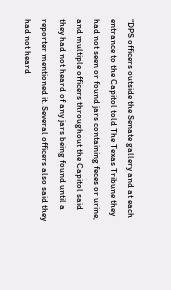“DPS officers outside the Senate gallery and at each entrance to the Capitol told The Texas Tribune they had not seen or found jars containing feces or urine, and multiple officers throughout the Capitol said they had not heard of any jars being found until a reporter mentioned it. Several officers also said they had not heard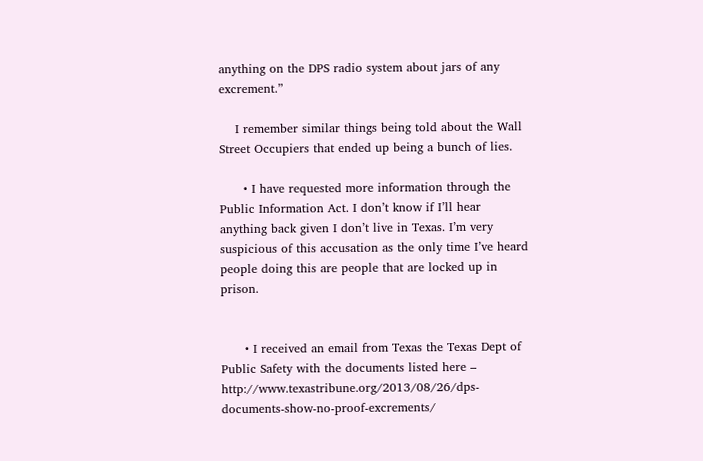anything on the DPS radio system about jars of any excrement.”

    I remember similar things being told about the Wall Street Occupiers that ended up being a bunch of lies.

      • I have requested more information through the Public Information Act. I don’t know if I’ll hear anything back given I don’t live in Texas. I’m very suspicious of this accusation as the only time I’ve heard people doing this are people that are locked up in prison.


      • I received an email from Texas the Texas Dept of Public Safety with the documents listed here – http://www.texastribune.org/2013/08/26/dps-documents-show-no-proof-excrements/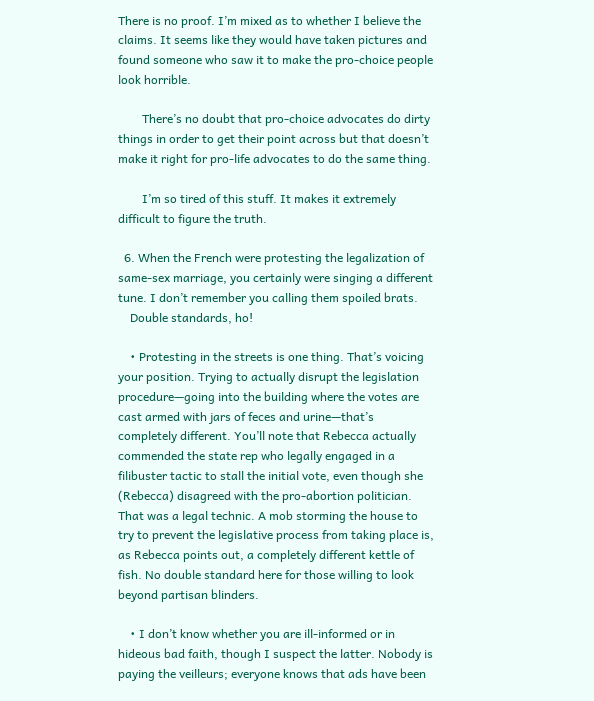There is no proof. I’m mixed as to whether I believe the claims. It seems like they would have taken pictures and found someone who saw it to make the pro-choice people look horrible.

        There’s no doubt that pro-choice advocates do dirty things in order to get their point across but that doesn’t make it right for pro-life advocates to do the same thing.

        I’m so tired of this stuff. It makes it extremely difficult to figure the truth.

  6. When the French were protesting the legalization of same-sex marriage, you certainly were singing a different tune. I don’t remember you calling them spoiled brats.
    Double standards, ho!

    • Protesting in the streets is one thing. That’s voicing your position. Trying to actually disrupt the legislation procedure—going into the building where the votes are cast armed with jars of feces and urine—that’s completely different. You’ll note that Rebecca actually commended the state rep who legally engaged in a filibuster tactic to stall the initial vote, even though she (Rebecca) disagreed with the pro-abortion politician. That was a legal technic. A mob storming the house to try to prevent the legislative process from taking place is, as Rebecca points out, a completely different kettle of fish. No double standard here for those willing to look beyond partisan blinders.

    • I don’t know whether you are ill-informed or in hideous bad faith, though I suspect the latter. Nobody is paying the veilleurs; everyone knows that ads have been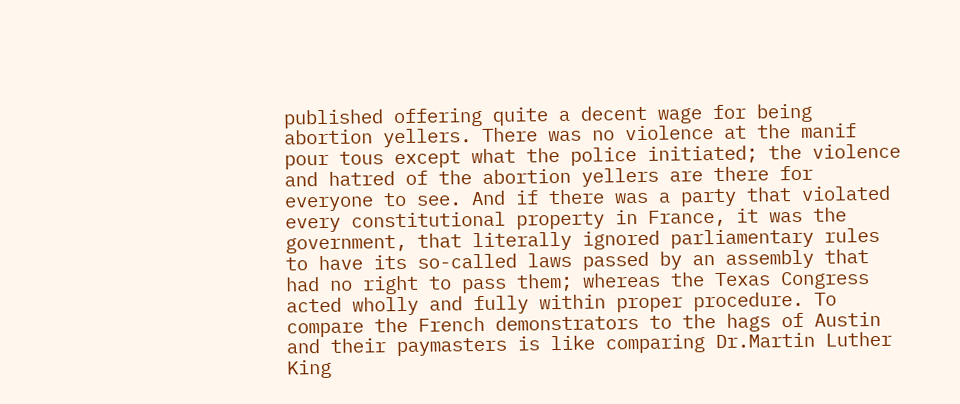published offering quite a decent wage for being abortion yellers. There was no violence at the manif pour tous except what the police initiated; the violence and hatred of the abortion yellers are there for everyone to see. And if there was a party that violated every constitutional property in France, it was the government, that literally ignored parliamentary rules to have its so-called laws passed by an assembly that had no right to pass them; whereas the Texas Congress acted wholly and fully within proper procedure. To compare the French demonstrators to the hags of Austin and their paymasters is like comparing Dr.Martin Luther King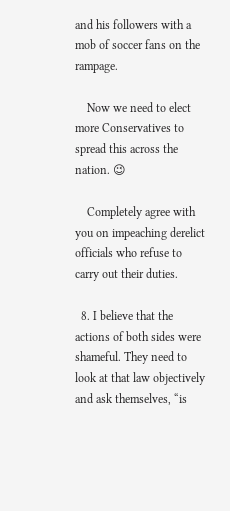and his followers with a mob of soccer fans on the rampage.

    Now we need to elect more Conservatives to spread this across the nation. 😉

    Completely agree with you on impeaching derelict officials who refuse to carry out their duties.

  8. I believe that the actions of both sides were shameful. They need to look at that law objectively and ask themselves, “is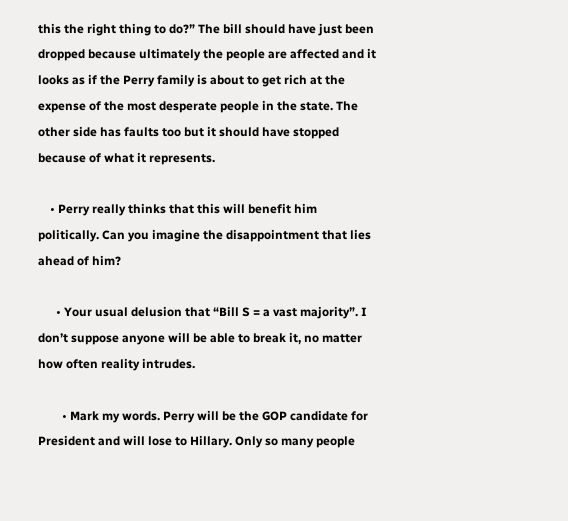this the right thing to do?” The bill should have just been dropped because ultimately the people are affected and it looks as if the Perry family is about to get rich at the expense of the most desperate people in the state. The other side has faults too but it should have stopped because of what it represents.

    • Perry really thinks that this will benefit him politically. Can you imagine the disappointment that lies ahead of him?

      • Your usual delusion that “Bill S = a vast majority”. I don’t suppose anyone will be able to break it, no matter how often reality intrudes.

        • Mark my words. Perry will be the GOP candidate for President and will lose to Hillary. Only so many people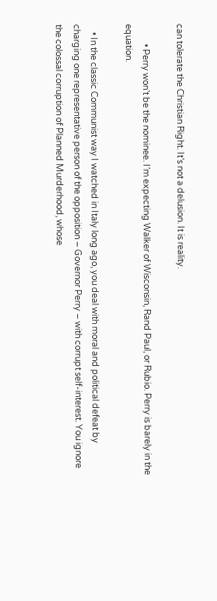can tolerate the Christian Right. It’s not a delusion. It is reality.

          • Perry won’t be the nominee. I’m expecting Walker of Wisconsin, Rand Paul, or Rubio. Perry is barely in the equation.

    • In the classic Communist way I watched in Italy long ago, you deal with moral and political defeat by charging one representative person of the opposition – Governor Perry – with corrupt self-interest. You ignore the colossal corruption of Planned Murderhood, whose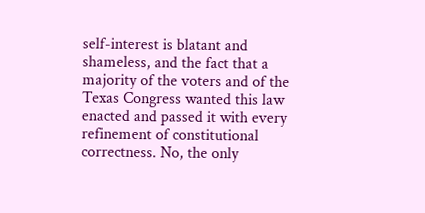self-interest is blatant and shameless, and the fact that a majority of the voters and of the Texas Congress wanted this law enacted and passed it with every refinement of constitutional correctness. No, the only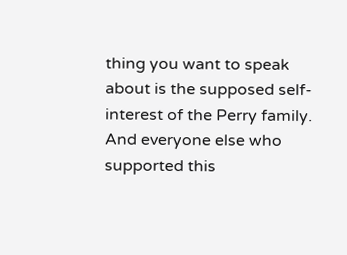thing you want to speak about is the supposed self-interest of the Perry family. And everyone else who supported this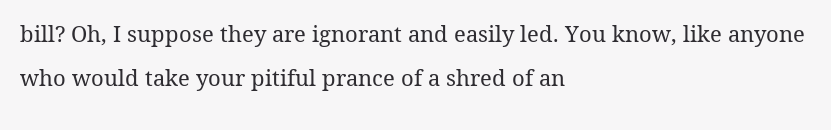bill? Oh, I suppose they are ignorant and easily led. You know, like anyone who would take your pitiful prance of a shred of an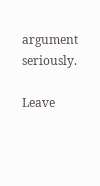argument seriously.

Leave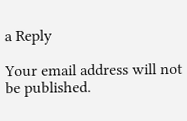a Reply

Your email address will not be published.